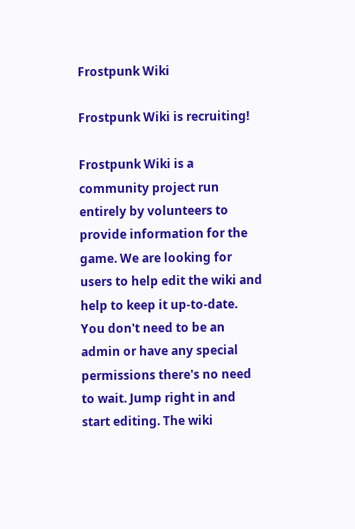Frostpunk Wiki

Frostpunk Wiki is recruiting!

Frostpunk Wiki is a community project run entirely by volunteers to provide information for the game. We are looking for users to help edit the wiki and help to keep it up-to-date. You don't need to be an admin or have any special permissions there's no need to wait. Jump right in and start editing. The wiki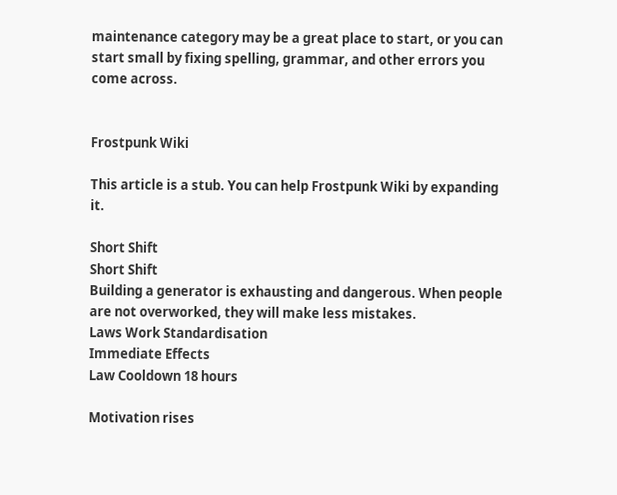maintenance category may be a great place to start, or you can start small by fixing spelling, grammar, and other errors you come across.


Frostpunk Wiki

This article is a stub. You can help Frostpunk Wiki by expanding it.

Short Shift
Short Shift
Building a generator is exhausting and dangerous. When people are not overworked, they will make less mistakes.
Laws Work Standardisation
Immediate Effects
Law Cooldown 18 hours

Motivation rises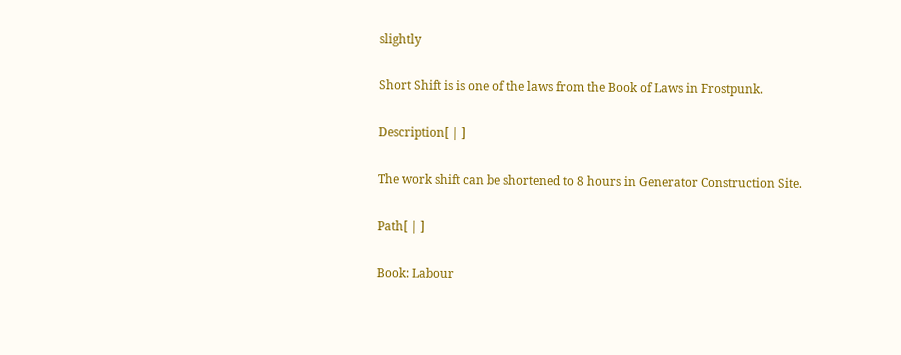slightly

Short Shift is is one of the laws from the Book of Laws in Frostpunk.

Description[ | ]

The work shift can be shortened to 8 hours in Generator Construction Site.

Path[ | ]

Book: Labour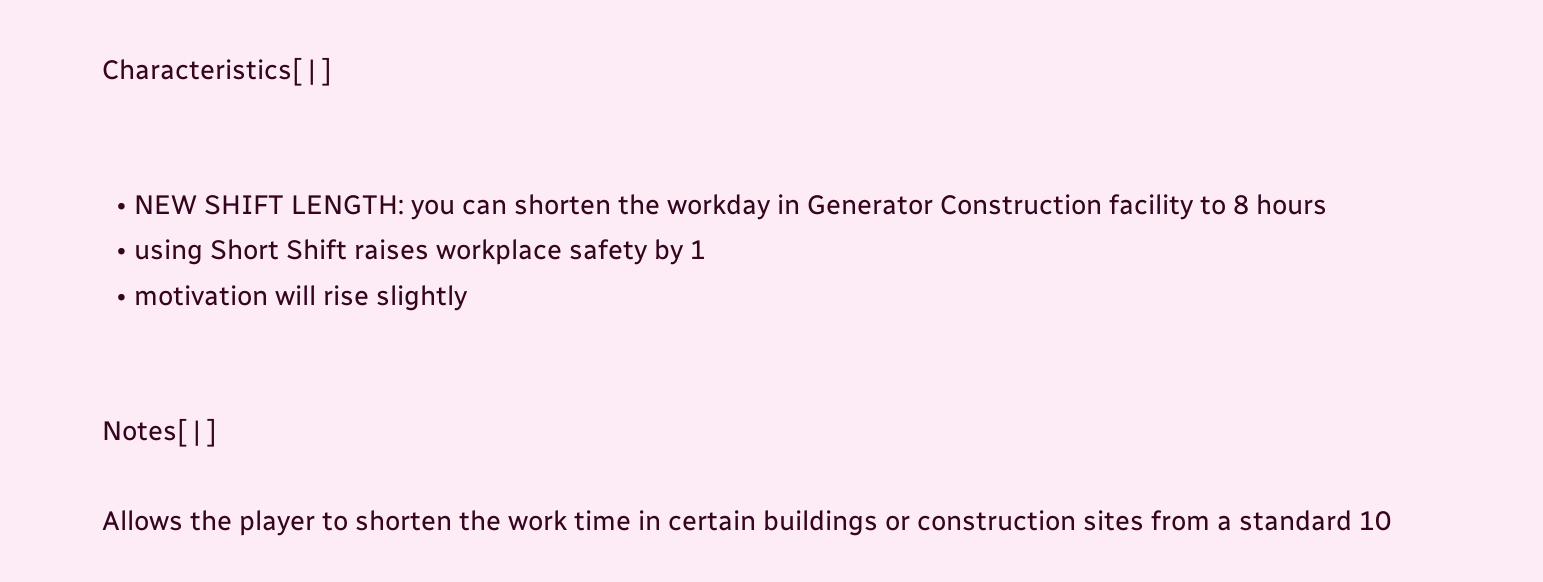Characteristics[ | ]


  • NEW SHIFT LENGTH: you can shorten the workday in Generator Construction facility to 8 hours
  • using Short Shift raises workplace safety by 1
  • motivation will rise slightly


Notes[ | ]

Allows the player to shorten the work time in certain buildings or construction sites from a standard 10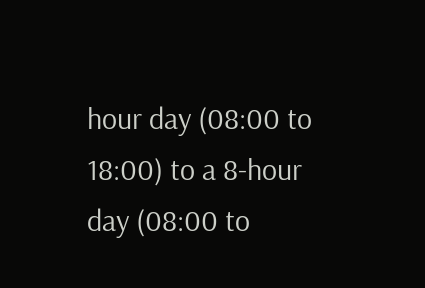hour day (08:00 to 18:00) to a 8-hour day (08:00 to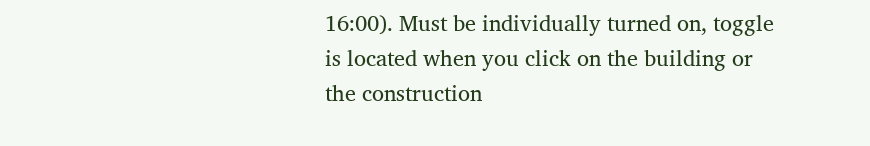16:00). Must be individually turned on, toggle is located when you click on the building or the construction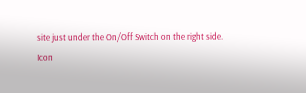site just under the On/Off Switch on the right side.
Icon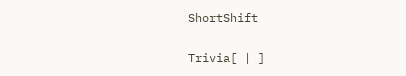ShortShift

Trivia[ | ]